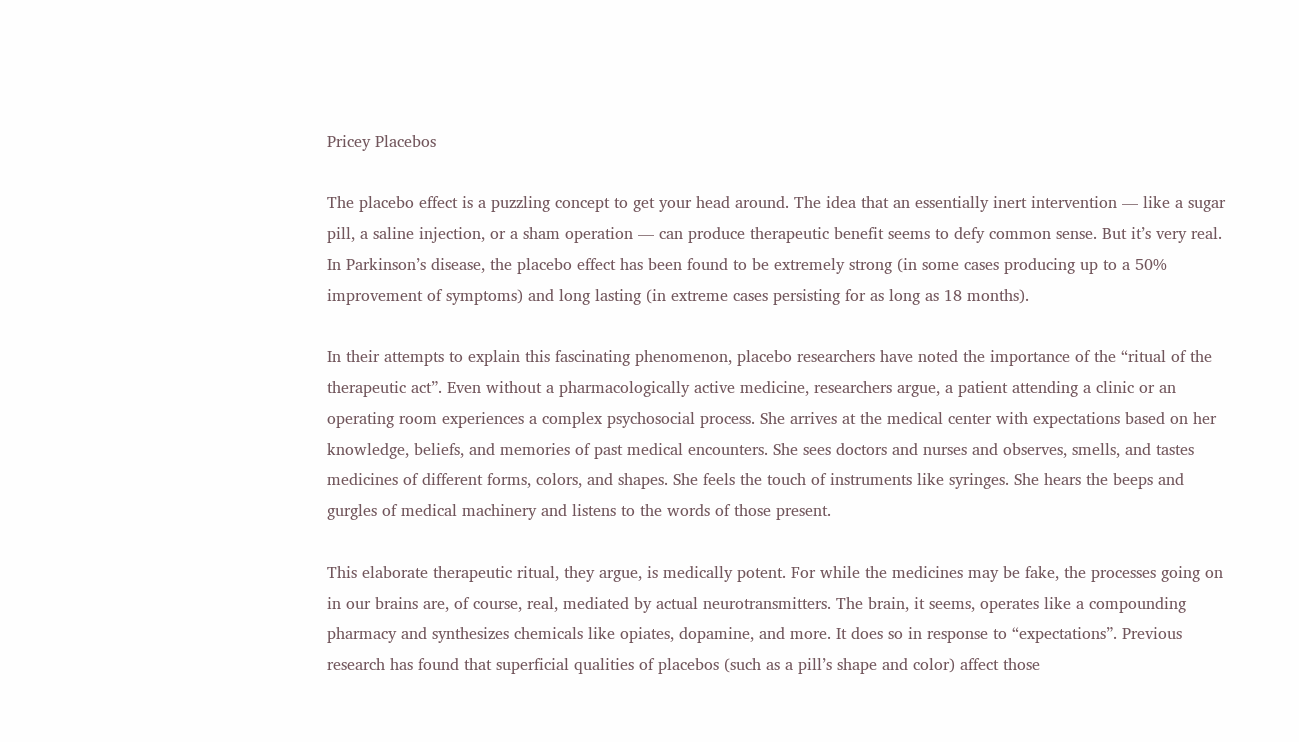Pricey Placebos

The placebo effect is a puzzling concept to get your head around. The idea that an essentially inert intervention — like a sugar pill, a saline injection, or a sham operation — can produce therapeutic benefit seems to defy common sense. But it’s very real. In Parkinson’s disease, the placebo effect has been found to be extremely strong (in some cases producing up to a 50% improvement of symptoms) and long lasting (in extreme cases persisting for as long as 18 months).

In their attempts to explain this fascinating phenomenon, placebo researchers have noted the importance of the “ritual of the therapeutic act”. Even without a pharmacologically active medicine, researchers argue, a patient attending a clinic or an operating room experiences a complex psychosocial process. She arrives at the medical center with expectations based on her knowledge, beliefs, and memories of past medical encounters. She sees doctors and nurses and observes, smells, and tastes medicines of different forms, colors, and shapes. She feels the touch of instruments like syringes. She hears the beeps and gurgles of medical machinery and listens to the words of those present.

This elaborate therapeutic ritual, they argue, is medically potent. For while the medicines may be fake, the processes going on in our brains are, of course, real, mediated by actual neurotransmitters. The brain, it seems, operates like a compounding pharmacy and synthesizes chemicals like opiates, dopamine, and more. It does so in response to “expectations”. Previous research has found that superficial qualities of placebos (such as a pill’s shape and color) affect those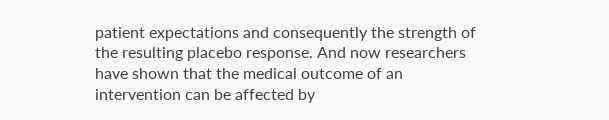patient expectations and consequently the strength of the resulting placebo response. And now researchers have shown that the medical outcome of an intervention can be affected by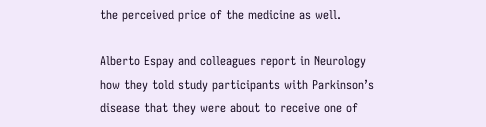the perceived price of the medicine as well.

Alberto Espay and colleagues report in Neurology how they told study participants with Parkinson’s disease that they were about to receive one of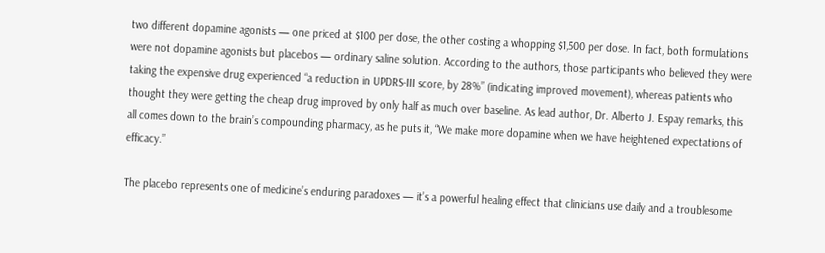two different dopamine agonists — one priced at $100 per dose, the other costing a whopping $1,500 per dose. In fact, both formulations were not dopamine agonists but placebos — ordinary saline solution. According to the authors, those participants who believed they were taking the expensive drug experienced “a reduction in UPDRS-III score, by 28%” (indicating improved movement), whereas patients who thought they were getting the cheap drug improved by only half as much over baseline. As lead author, Dr. Alberto J. Espay remarks, this all comes down to the brain’s compounding pharmacy, as he puts it, “We make more dopamine when we have heightened expectations of efficacy.”

The placebo represents one of medicine’s enduring paradoxes — it’s a powerful healing effect that clinicians use daily and a troublesome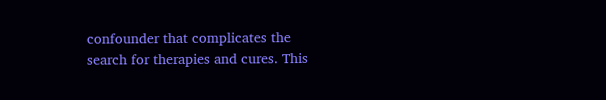confounder that complicates the search for therapies and cures. This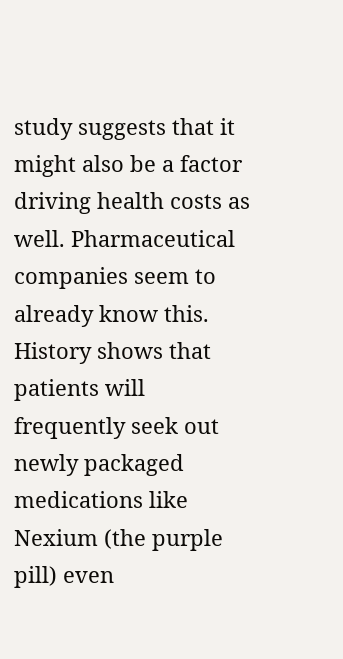study suggests that it might also be a factor driving health costs as well. Pharmaceutical companies seem to already know this. History shows that patients will frequently seek out newly packaged medications like Nexium (the purple pill) even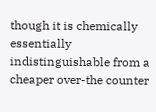though it is chemically essentially indistinguishable from a cheaper over-the counter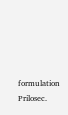formulation Prilosec.